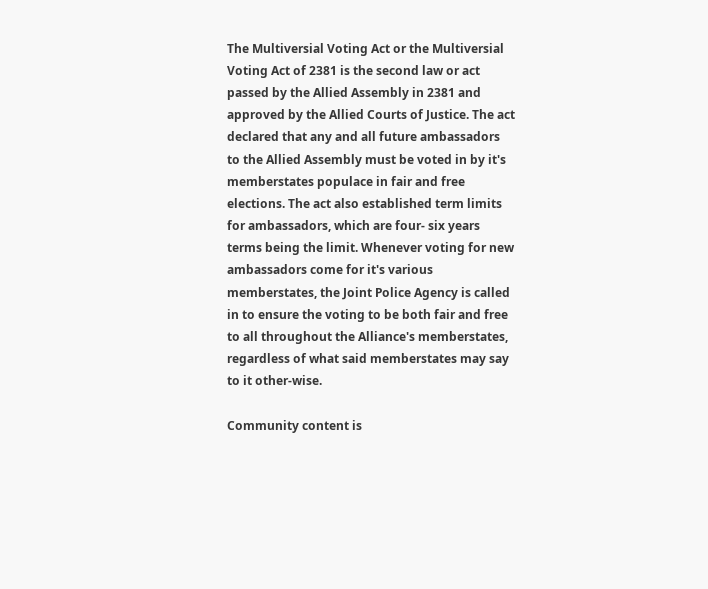The Multiversial Voting Act or the Multiversial Voting Act of 2381 is the second law or act passed by the Allied Assembly in 2381 and approved by the Allied Courts of Justice. The act declared that any and all future ambassadors to the Allied Assembly must be voted in by it's memberstates populace in fair and free elections. The act also established term limits for ambassadors, which are four- six years terms being the limit. Whenever voting for new ambassadors come for it's various memberstates, the Joint Police Agency is called in to ensure the voting to be both fair and free to all throughout the Alliance's memberstates, regardless of what said memberstates may say to it other-wise.

Community content is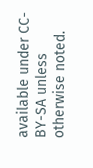available under CC-BY-SA unless otherwise noted.